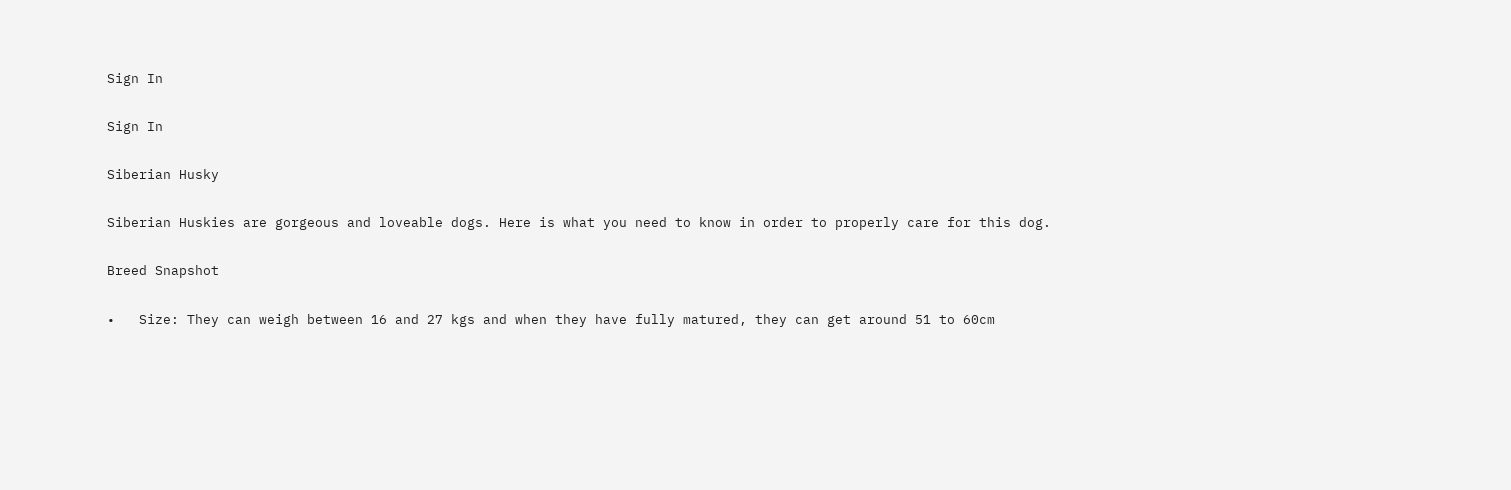Sign In

Sign In

Siberian Husky

Siberian Huskies are gorgeous and loveable dogs. Here is what you need to know in order to properly care for this dog.

Breed Snapshot

•   Size: They can weigh between 16 and 27 kgs and when they have fully matured, they can get around 51 to 60cm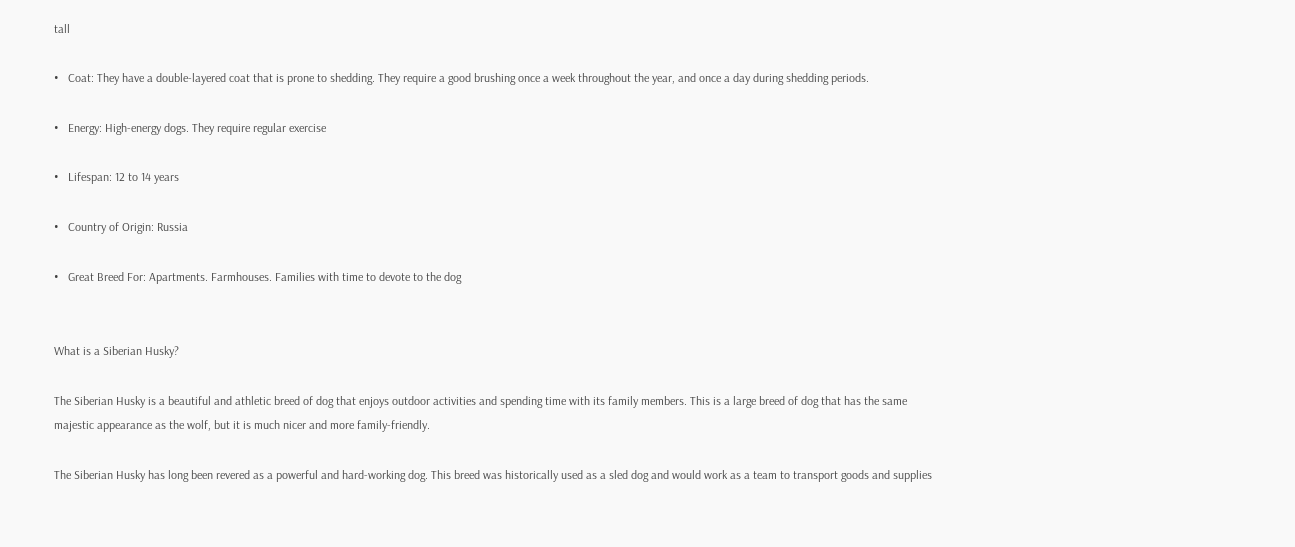tall

•   Coat: They have a double-layered coat that is prone to shedding. They require a good brushing once a week throughout the year, and once a day during shedding periods.

•   Energy: High-energy dogs. They require regular exercise

•   Lifespan: 12 to 14 years

•   Country of Origin: Russia

•   Great Breed For: Apartments. Farmhouses. Families with time to devote to the dog


What is a Siberian Husky?

The Siberian Husky is a beautiful and athletic breed of dog that enjoys outdoor activities and spending time with its family members. This is a large breed of dog that has the same majestic appearance as the wolf, but it is much nicer and more family-friendly.

The Siberian Husky has long been revered as a powerful and hard-working dog. This breed was historically used as a sled dog and would work as a team to transport goods and supplies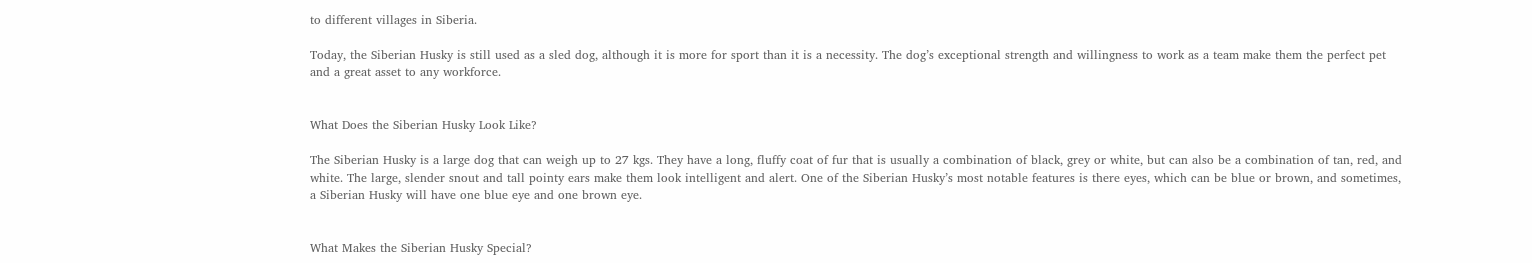to different villages in Siberia.

Today, the Siberian Husky is still used as a sled dog, although it is more for sport than it is a necessity. The dog’s exceptional strength and willingness to work as a team make them the perfect pet and a great asset to any workforce.


What Does the Siberian Husky Look Like?

The Siberian Husky is a large dog that can weigh up to 27 kgs. They have a long, fluffy coat of fur that is usually a combination of black, grey or white, but can also be a combination of tan, red, and white. The large, slender snout and tall pointy ears make them look intelligent and alert. One of the Siberian Husky’s most notable features is there eyes, which can be blue or brown, and sometimes, a Siberian Husky will have one blue eye and one brown eye.


What Makes the Siberian Husky Special?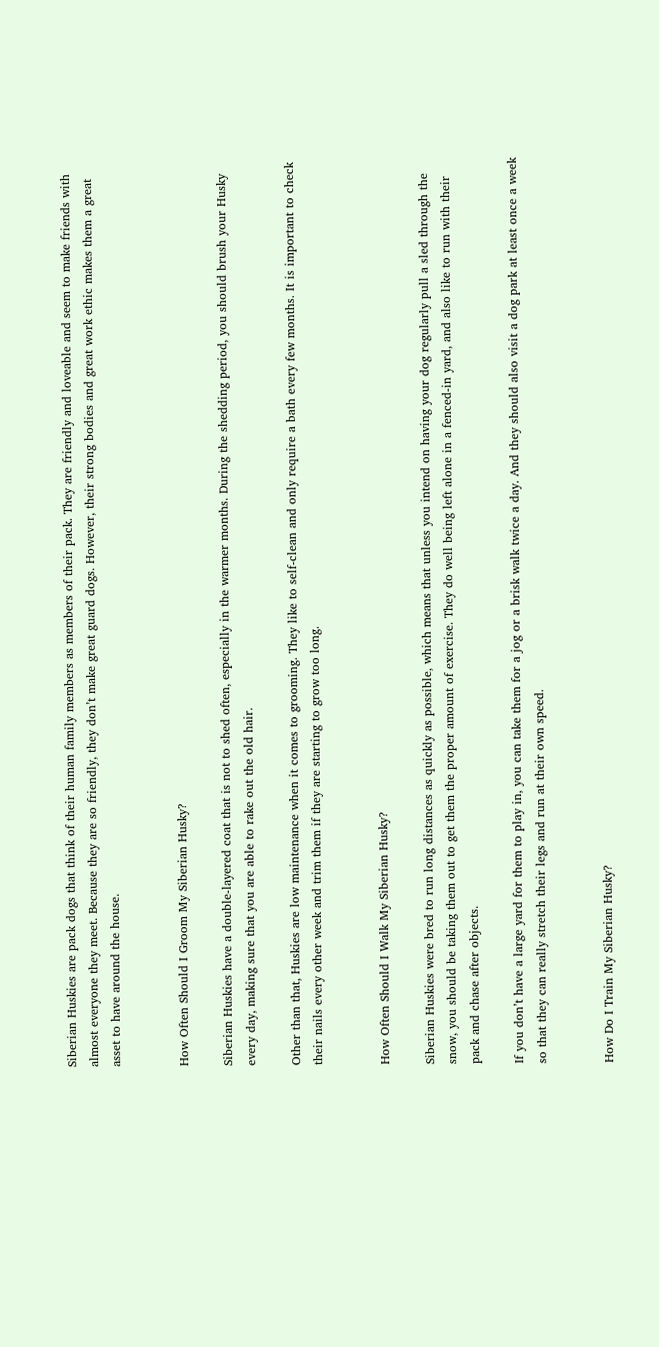Siberian Huskies are pack dogs that think of their human family members as members of their pack. They are friendly and loveable and seem to make friends with almost everyone they meet. Because they are so friendly, they don’t make great guard dogs. However, their strong bodies and great work ethic makes them a great asset to have around the house.


How Often Should I Groom My Siberian Husky?

Siberian Huskies have a double-layered coat that is not to shed often, especially in the warmer months. During the shedding period, you should brush your Husky every day, making sure that you are able to rake out the old hair.

Other than that, Huskies are low maintenance when it comes to grooming. They like to self-clean and only require a bath every few months. It is important to check their nails every other week and trim them if they are starting to grow too long.


How Often Should I Walk My Siberian Husky?

Siberian Huskies were bred to run long distances as quickly as possible, which means that unless you intend on having your dog regularly pull a sled through the snow, you should be taking them out to get them the proper amount of exercise. They do well being left alone in a fenced-in yard, and also like to run with their pack and chase after objects.

If you don’t have a large yard for them to play in, you can take them for a jog or a brisk walk twice a day. And they should also visit a dog park at least once a week so that they can really stretch their legs and run at their own speed.


How Do I Train My Siberian Husky?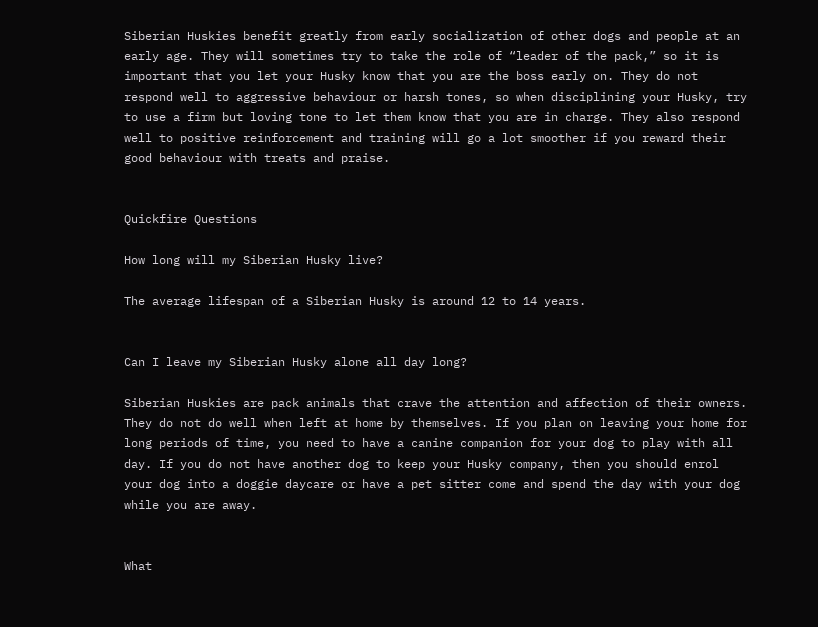Siberian Huskies benefit greatly from early socialization of other dogs and people at an early age. They will sometimes try to take the role of “leader of the pack,” so it is important that you let your Husky know that you are the boss early on. They do not respond well to aggressive behaviour or harsh tones, so when disciplining your Husky, try to use a firm but loving tone to let them know that you are in charge. They also respond well to positive reinforcement and training will go a lot smoother if you reward their good behaviour with treats and praise.


Quickfire Questions

How long will my Siberian Husky live?

The average lifespan of a Siberian Husky is around 12 to 14 years.


Can I leave my Siberian Husky alone all day long?

Siberian Huskies are pack animals that crave the attention and affection of their owners. They do not do well when left at home by themselves. If you plan on leaving your home for long periods of time, you need to have a canine companion for your dog to play with all day. If you do not have another dog to keep your Husky company, then you should enrol your dog into a doggie daycare or have a pet sitter come and spend the day with your dog while you are away.


What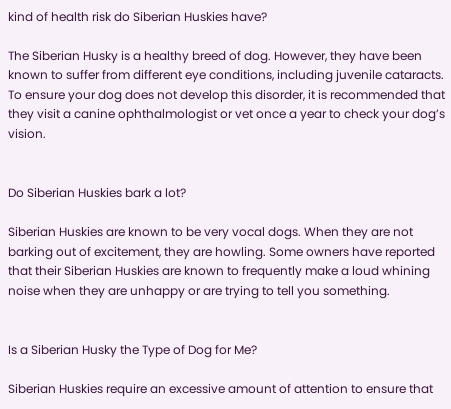kind of health risk do Siberian Huskies have?

The Siberian Husky is a healthy breed of dog. However, they have been known to suffer from different eye conditions, including juvenile cataracts. To ensure your dog does not develop this disorder, it is recommended that they visit a canine ophthalmologist or vet once a year to check your dog’s vision.


Do Siberian Huskies bark a lot?

Siberian Huskies are known to be very vocal dogs. When they are not barking out of excitement, they are howling. Some owners have reported that their Siberian Huskies are known to frequently make a loud whining noise when they are unhappy or are trying to tell you something.


Is a Siberian Husky the Type of Dog for Me?

Siberian Huskies require an excessive amount of attention to ensure that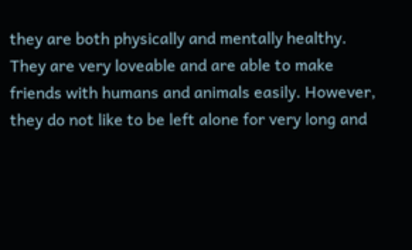they are both physically and mentally healthy. They are very loveable and are able to make friends with humans and animals easily. However, they do not like to be left alone for very long and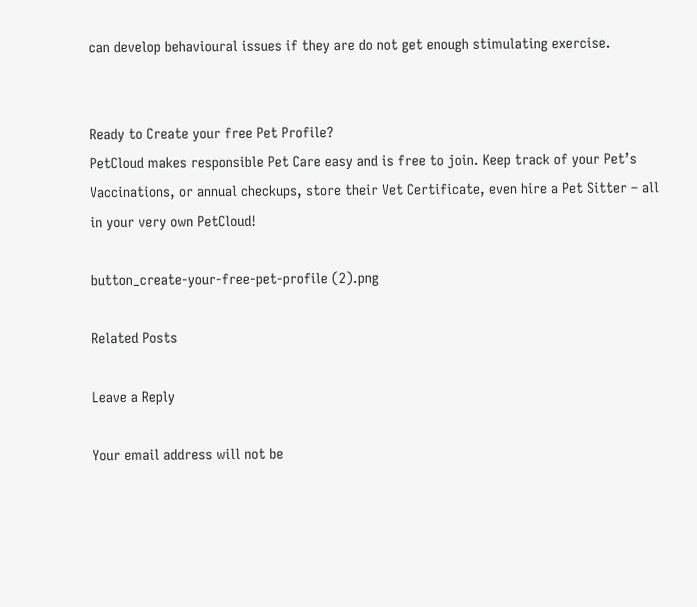can develop behavioural issues if they are do not get enough stimulating exercise.


Ready to Create your free Pet Profile?
PetCloud makes responsible Pet Care easy and is free to join. Keep track of your Pet’s Vaccinations, or annual checkups, store their Vet Certificate, even hire a Pet Sitter – all in your very own PetCloud!

button_create-your-free-pet-profile (2).png

Related Posts

Leave a Reply

Your email address will not be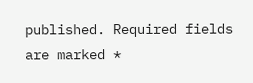published. Required fields are marked *